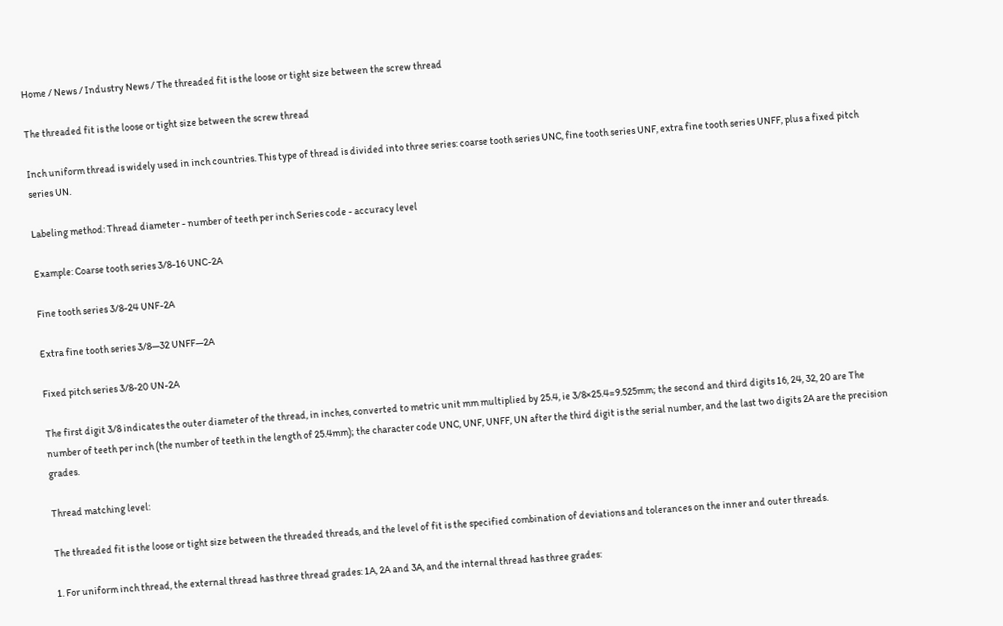Home / News / Industry News / The threaded fit is the loose or tight size between the screw thread

The threaded fit is the loose or tight size between the screw thread

Inch uniform thread is widely used in inch countries. This type of thread is divided into three series: coarse tooth series UNC, fine tooth series UNF, extra fine tooth series UNFF, plus a fixed pitch series UN.

Labeling method: Thread diameter - number of teeth per inch Series code - accuracy level

Example: Coarse tooth series 3/8-16 UNC-2A

Fine tooth series 3/8-24 UNF-2A

Extra fine tooth series 3/8—32 UNFF—2A

Fixed pitch series 3/8-20 UN-2A

The first digit 3/8 indicates the outer diameter of the thread, in inches, converted to metric unit mm multiplied by 25.4, ie 3/8×25.4=9.525mm; the second and third digits 16, 24, 32, 20 are The number of teeth per inch (the number of teeth in the length of 25.4mm); the character code UNC, UNF, UNFF, UN after the third digit is the serial number, and the last two digits 2A are the precision grades.

Thread matching level:

The threaded fit is the loose or tight size between the threaded threads, and the level of fit is the specified combination of deviations and tolerances on the inner and outer threads.

1. For uniform inch thread, the external thread has three thread grades: 1A, 2A and 3A, and the internal thread has three grades: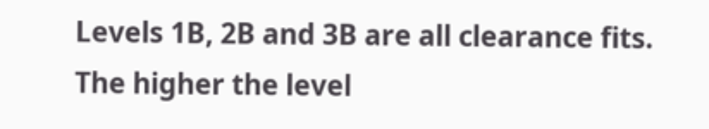Levels 1B, 2B and 3B are all clearance fits. The higher the level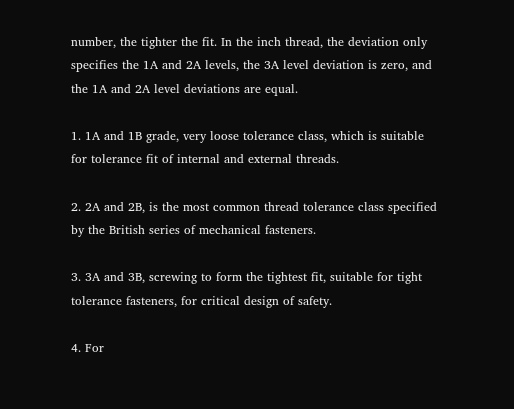number, the tighter the fit. In the inch thread, the deviation only specifies the 1A and 2A levels, the 3A level deviation is zero, and the 1A and 2A level deviations are equal.

1. 1A and 1B grade, very loose tolerance class, which is suitable for tolerance fit of internal and external threads.

2. 2A and 2B, is the most common thread tolerance class specified by the British series of mechanical fasteners.

3. 3A and 3B, screwing to form the tightest fit, suitable for tight tolerance fasteners, for critical design of safety.

4. For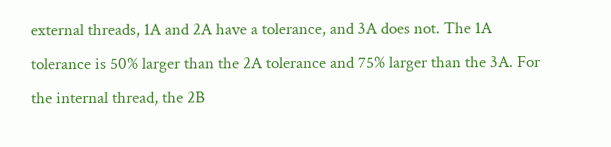external threads, 1A and 2A have a tolerance, and 3A does not. The 1A tolerance is 50% larger than the 2A tolerance and 75% larger than the 3A. For the internal thread, the 2B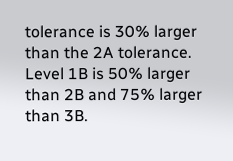tolerance is 30% larger than the 2A tolerance. Level 1B is 50% larger than 2B and 75% larger than 3B.